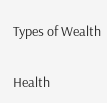Types of Wealth

Health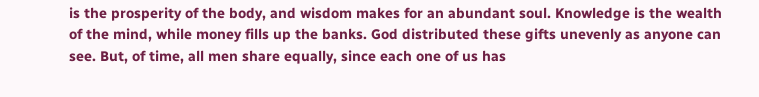is the prosperity of the body, and wisdom makes for an abundant soul. Knowledge is the wealth of the mind, while money fills up the banks. God distributed these gifts unevenly as anyone can see. But, of time, all men share equally, since each one of us has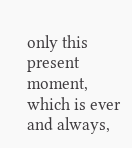only this present moment, which is ever and always,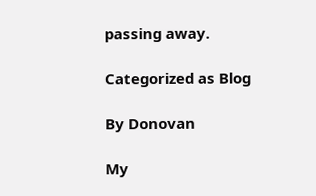passing away.

Categorized as Blog

By Donovan

My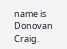name is Donovan Craig.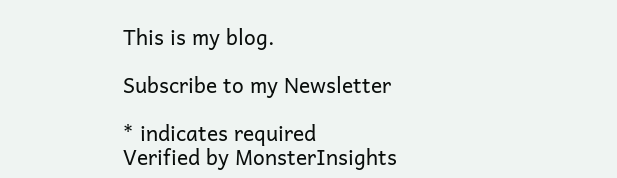This is my blog.

Subscribe to my Newsletter

* indicates required
Verified by MonsterInsights